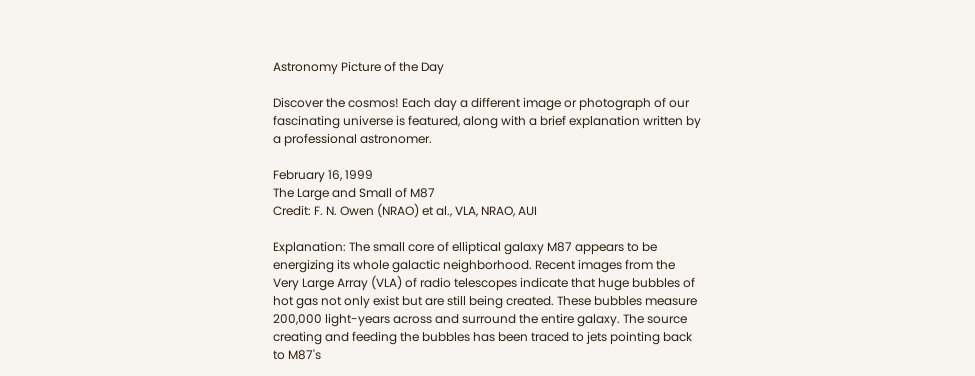Astronomy Picture of the Day

Discover the cosmos! Each day a different image or photograph of our fascinating universe is featured, along with a brief explanation written by a professional astronomer.

February 16, 1999
The Large and Small of M87
Credit: F. N. Owen (NRAO) et al., VLA, NRAO, AUI

Explanation: The small core of elliptical galaxy M87 appears to be energizing its whole galactic neighborhood. Recent images from the Very Large Array (VLA) of radio telescopes indicate that huge bubbles of hot gas not only exist but are still being created. These bubbles measure 200,000 light-years across and surround the entire galaxy. The source creating and feeding the bubbles has been traced to jets pointing back to M87's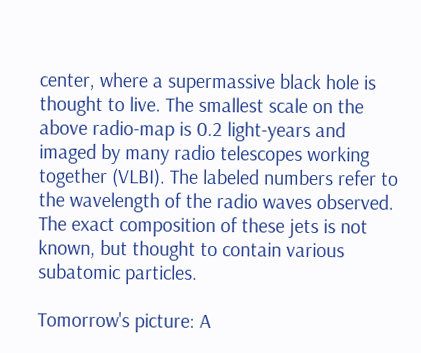center, where a supermassive black hole is thought to live. The smallest scale on the above radio-map is 0.2 light-years and imaged by many radio telescopes working together (VLBI). The labeled numbers refer to the wavelength of the radio waves observed. The exact composition of these jets is not known, but thought to contain various subatomic particles.

Tomorrow's picture: A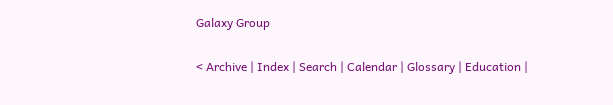Galaxy Group

< Archive | Index | Search | Calendar | Glossary | Education |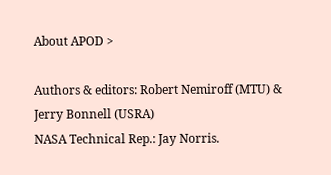About APOD >

Authors & editors: Robert Nemiroff (MTU) & Jerry Bonnell (USRA)
NASA Technical Rep.: Jay Norris.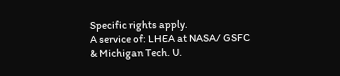Specific rights apply.
A service of: LHEA at NASA/ GSFC
& Michigan Tech. U.